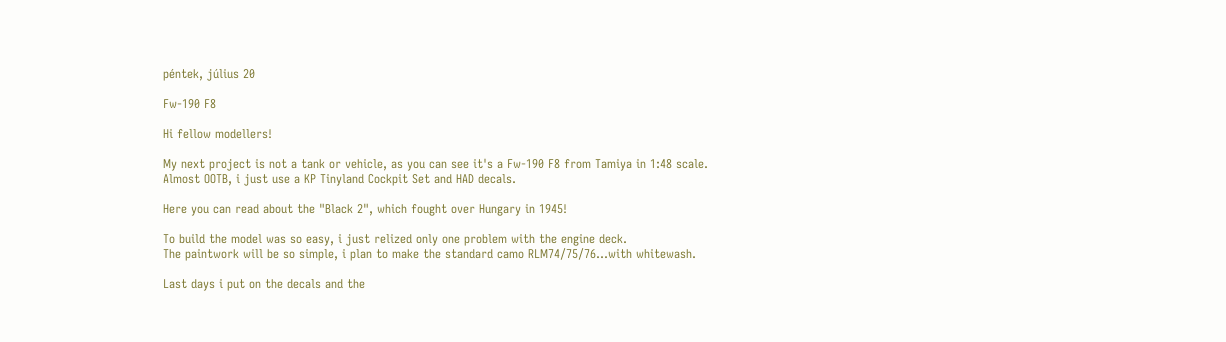péntek, július 20

Fw-190 F8

Hi fellow modellers!

My next project is not a tank or vehicle, as you can see it's a Fw-190 F8 from Tamiya in 1:48 scale. Almost OOTB, i just use a KP Tinyland Cockpit Set and HAD decals.

Here you can read about the "Black 2", which fought over Hungary in 1945!

To build the model was so easy, i just relized only one problem with the engine deck.
The paintwork will be so simple, i plan to make the standard camo RLM74/75/76...with whitewash.

Last days i put on the decals and the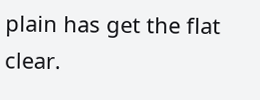plain has get the flat clear.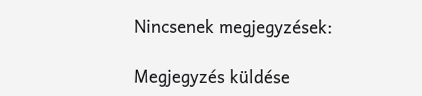Nincsenek megjegyzések:

Megjegyzés küldése